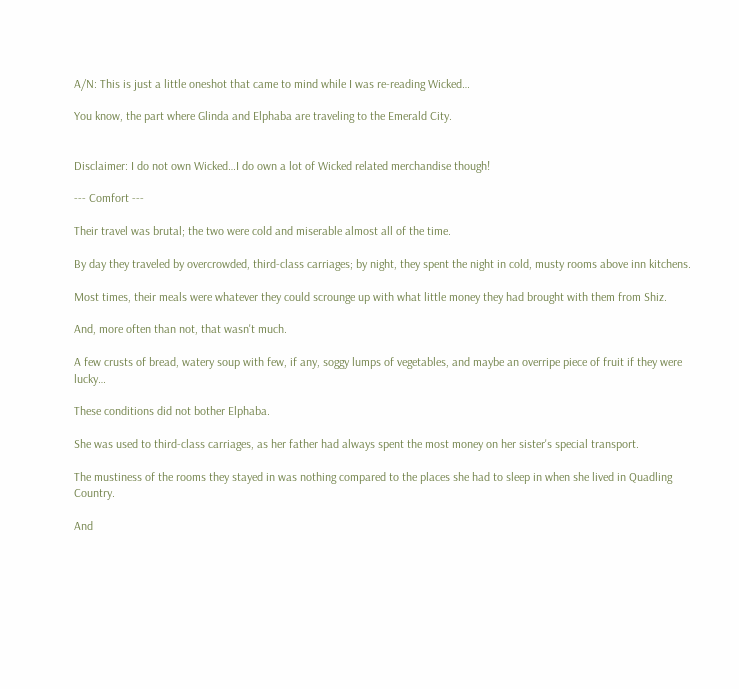A/N: This is just a little oneshot that came to mind while I was re-reading Wicked…

You know, the part where Glinda and Elphaba are traveling to the Emerald City.


Disclaimer: I do not own Wicked…I do own a lot of Wicked related merchandise though!

--- Comfort ---

Their travel was brutal; the two were cold and miserable almost all of the time.

By day they traveled by overcrowded, third-class carriages; by night, they spent the night in cold, musty rooms above inn kitchens.

Most times, their meals were whatever they could scrounge up with what little money they had brought with them from Shiz.

And, more often than not, that wasn't much.

A few crusts of bread, watery soup with few, if any, soggy lumps of vegetables, and maybe an overripe piece of fruit if they were lucky…

These conditions did not bother Elphaba.

She was used to third-class carriages, as her father had always spent the most money on her sister's special transport.

The mustiness of the rooms they stayed in was nothing compared to the places she had to sleep in when she lived in Quadling Country.

And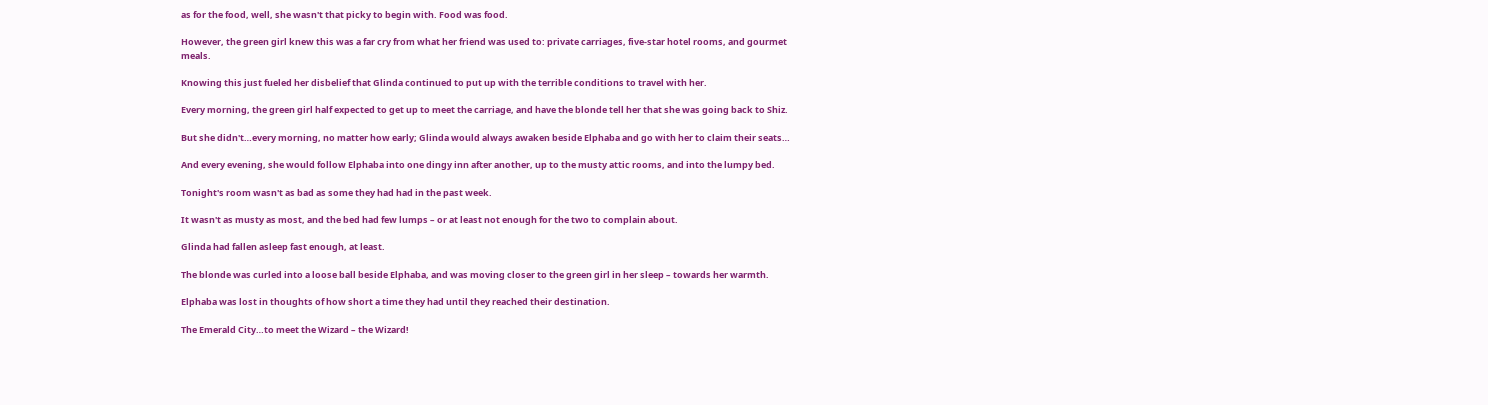as for the food, well, she wasn't that picky to begin with. Food was food.

However, the green girl knew this was a far cry from what her friend was used to: private carriages, five-star hotel rooms, and gourmet meals.

Knowing this just fueled her disbelief that Glinda continued to put up with the terrible conditions to travel with her.

Every morning, the green girl half expected to get up to meet the carriage, and have the blonde tell her that she was going back to Shiz.

But she didn't…every morning, no matter how early; Glinda would always awaken beside Elphaba and go with her to claim their seats…

And every evening, she would follow Elphaba into one dingy inn after another, up to the musty attic rooms, and into the lumpy bed.

Tonight's room wasn't as bad as some they had had in the past week.

It wasn't as musty as most, and the bed had few lumps – or at least not enough for the two to complain about.

Glinda had fallen asleep fast enough, at least.

The blonde was curled into a loose ball beside Elphaba, and was moving closer to the green girl in her sleep – towards her warmth.

Elphaba was lost in thoughts of how short a time they had until they reached their destination.

The Emerald City…to meet the Wizard – the Wizard!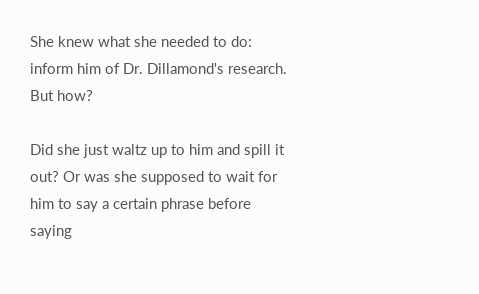She knew what she needed to do: inform him of Dr. Dillamond's research. But how?

Did she just waltz up to him and spill it out? Or was she supposed to wait for him to say a certain phrase before saying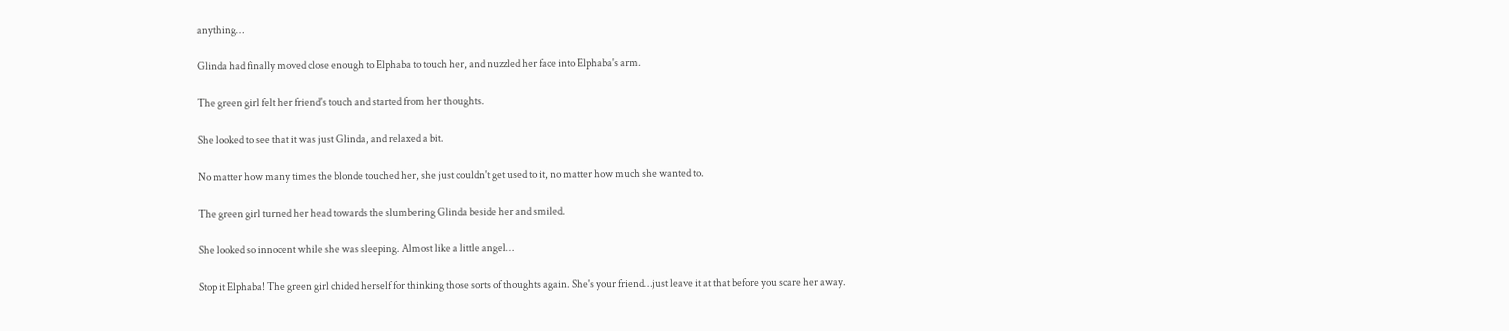anything…

Glinda had finally moved close enough to Elphaba to touch her, and nuzzled her face into Elphaba's arm.

The green girl felt her friend's touch and started from her thoughts.

She looked to see that it was just Glinda, and relaxed a bit.

No matter how many times the blonde touched her, she just couldn't get used to it, no matter how much she wanted to.

The green girl turned her head towards the slumbering Glinda beside her and smiled.

She looked so innocent while she was sleeping. Almost like a little angel…

Stop it Elphaba! The green girl chided herself for thinking those sorts of thoughts again. She's your friend…just leave it at that before you scare her away.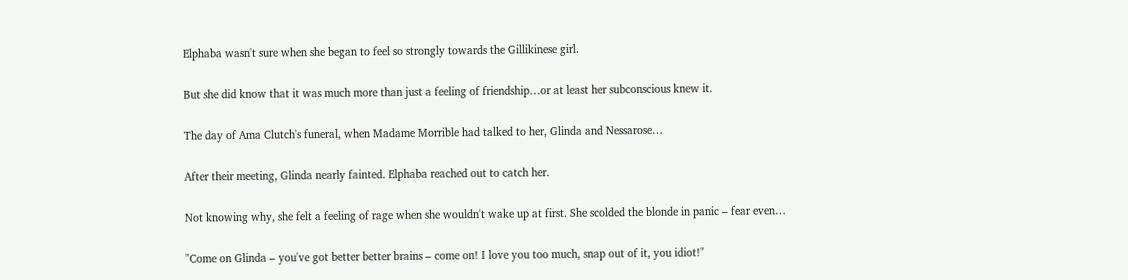Elphaba wasn't sure when she began to feel so strongly towards the Gillikinese girl.

But she did know that it was much more than just a feeling of friendship…or at least her subconscious knew it.

The day of Ama Clutch's funeral, when Madame Morrible had talked to her, Glinda and Nessarose…

After their meeting, Glinda nearly fainted. Elphaba reached out to catch her.

Not knowing why, she felt a feeling of rage when she wouldn't wake up at first. She scolded the blonde in panic – fear even…

"Come on Glinda – you've got better better brains – come on! I love you too much, snap out of it, you idiot!"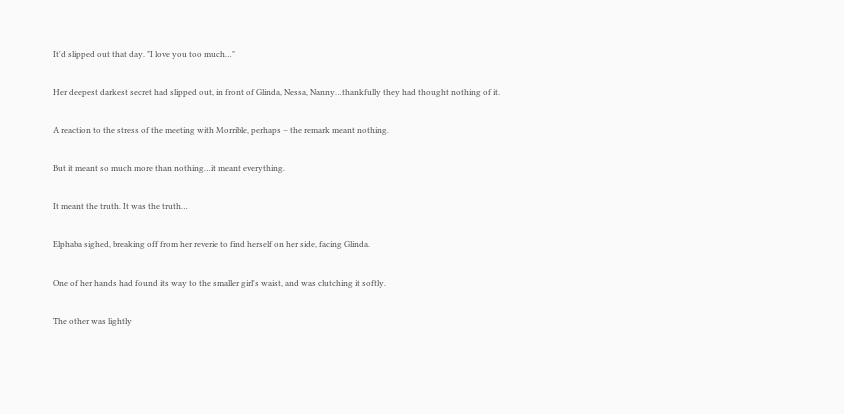It'd slipped out that day. "I love you too much…"

Her deepest darkest secret had slipped out, in front of Glinda, Nessa, Nanny…thankfully they had thought nothing of it.

A reaction to the stress of the meeting with Morrible, perhaps – the remark meant nothing.

But it meant so much more than nothing…it meant everything.

It meant the truth. It was the truth…

Elphaba sighed, breaking off from her reverie to find herself on her side, facing Glinda.

One of her hands had found its way to the smaller girl's waist, and was clutching it softly.

The other was lightly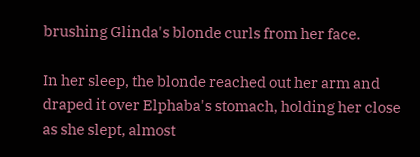brushing Glinda's blonde curls from her face.

In her sleep, the blonde reached out her arm and draped it over Elphaba's stomach, holding her close as she slept, almost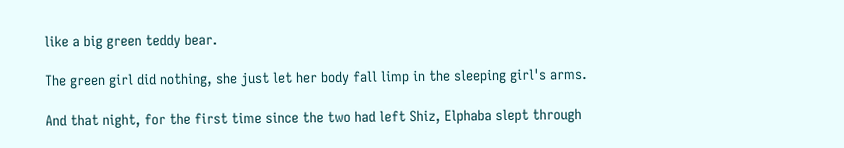like a big green teddy bear.

The green girl did nothing, she just let her body fall limp in the sleeping girl's arms.

And that night, for the first time since the two had left Shiz, Elphaba slept through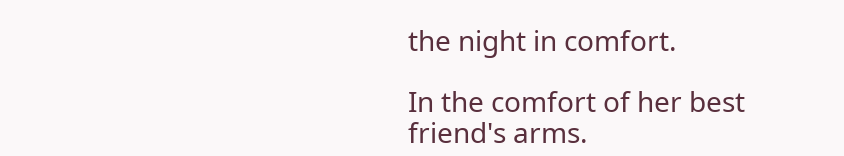the night in comfort.

In the comfort of her best friend's arms.